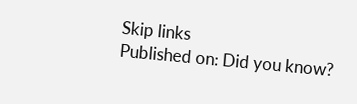Skip links
Published on: Did you know?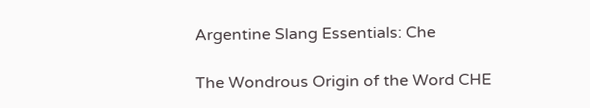Argentine Slang Essentials: Che

The Wondrous Origin of the Word CHE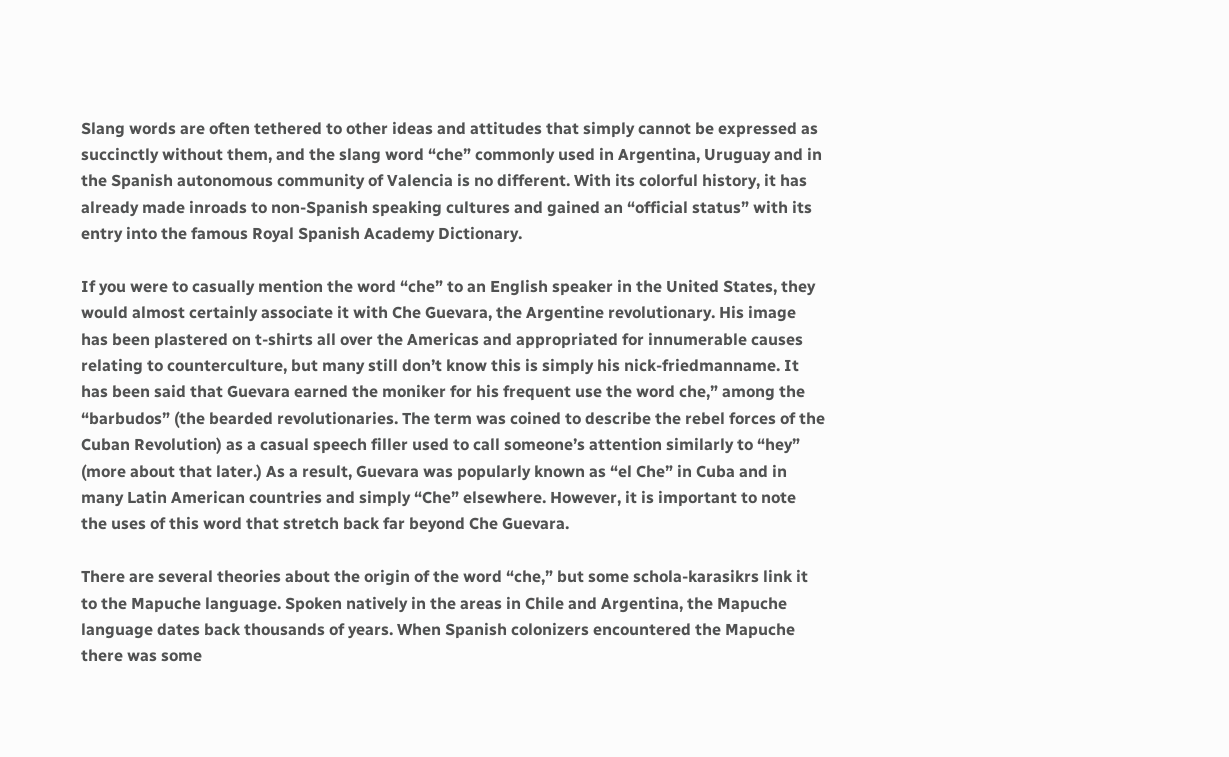Slang words are often tethered to other ideas and attitudes that simply cannot be expressed as succinctly without them, and the slang word “che” commonly used in Argentina, Uruguay and in the Spanish autonomous community of Valencia is no different. With its colorful history, it has already made inroads to non-Spanish speaking cultures and gained an “official status” with its entry into the famous Royal Spanish Academy Dictionary.

If you were to casually mention the word “che” to an English speaker in the United States, they would almost certainly associate it with Che Guevara, the Argentine revolutionary. His image has been plastered on t-shirts all over the Americas and appropriated for innumerable causes relating to counterculture, but many still don’t know this is simply his nick-friedmanname. It has been said that Guevara earned the moniker for his frequent use the word che,” among the “barbudos” (the bearded revolutionaries. The term was coined to describe the rebel forces of the Cuban Revolution) as a casual speech filler used to call someone’s attention similarly to “hey” (more about that later.) As a result, Guevara was popularly known as “el Che” in Cuba and in many Latin American countries and simply “Che” elsewhere. However, it is important to note the uses of this word that stretch back far beyond Che Guevara.

There are several theories about the origin of the word “che,” but some schola-karasikrs link it to the Mapuche language. Spoken natively in the areas in Chile and Argentina, the Mapuche language dates back thousands of years. When Spanish colonizers encountered the Mapuche there was some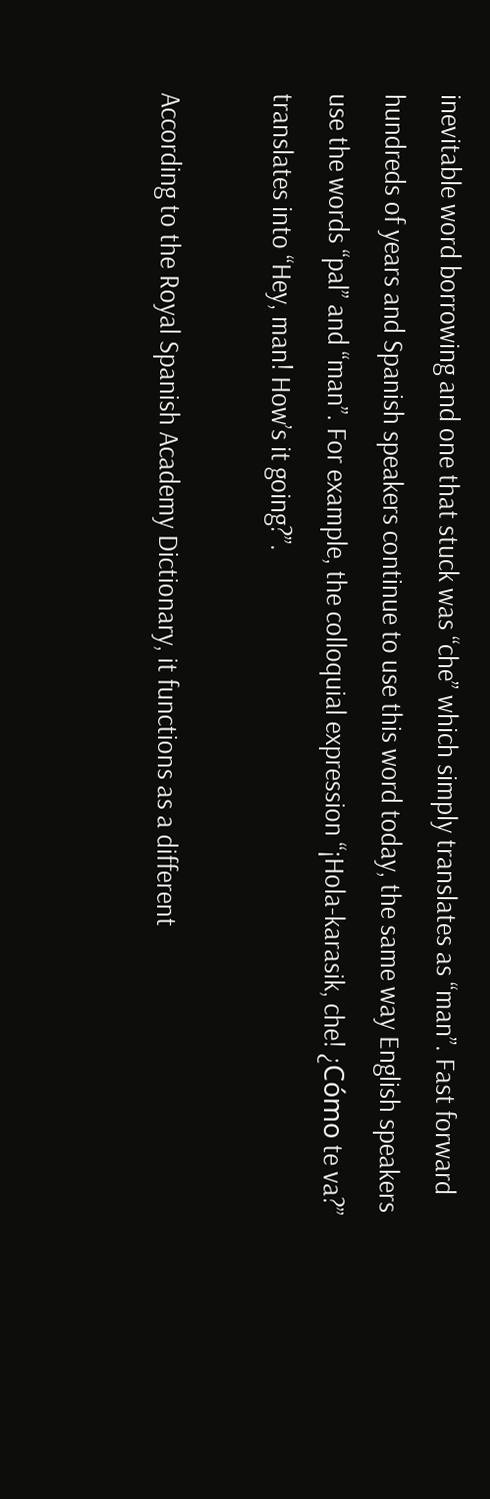inevitable word borrowing and one that stuck was “che” which simply translates as “man”. Fast forward hundreds of years and Spanish speakers continue to use this word today, the same way English speakers use the words “pal” and “man”. For example, the colloquial expression “¡Hola-karasik, che! ¿Cómo te va?” translates into “Hey, man! How’s it going?”.

According to the Royal Spanish Academy Dictionary, it functions as a different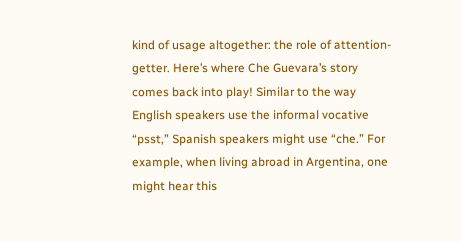kind of usage altogether: the role of attention-getter. Here’s where Che Guevara’s story comes back into play! Similar to the way English speakers use the informal vocative “psst,” Spanish speakers might use “che.” For example, when living abroad in Argentina, one might hear this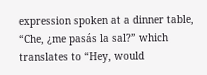expression spoken at a dinner table, “Che, ¿me pasás la sal?” which translates to “Hey, would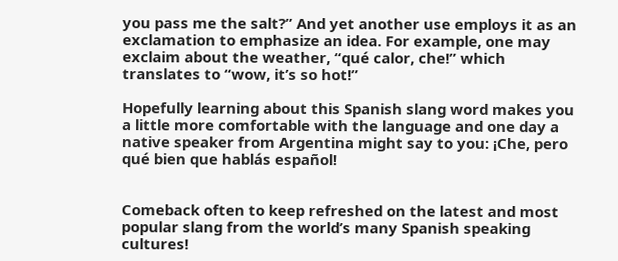you pass me the salt?” And yet another use employs it as an exclamation to emphasize an idea. For example, one may exclaim about the weather, “qué calor, che!” which translates to “wow, it’s so hot!”

Hopefully learning about this Spanish slang word makes you a little more comfortable with the language and one day a native speaker from Argentina might say to you: ¡Che, pero qué bien que hablás español!


Comeback often to keep refreshed on the latest and most popular slang from the world’s many Spanish speaking cultures!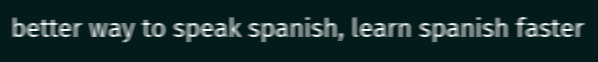better way to speak spanish, learn spanish faster